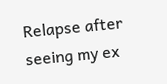Relapse after seeing my ex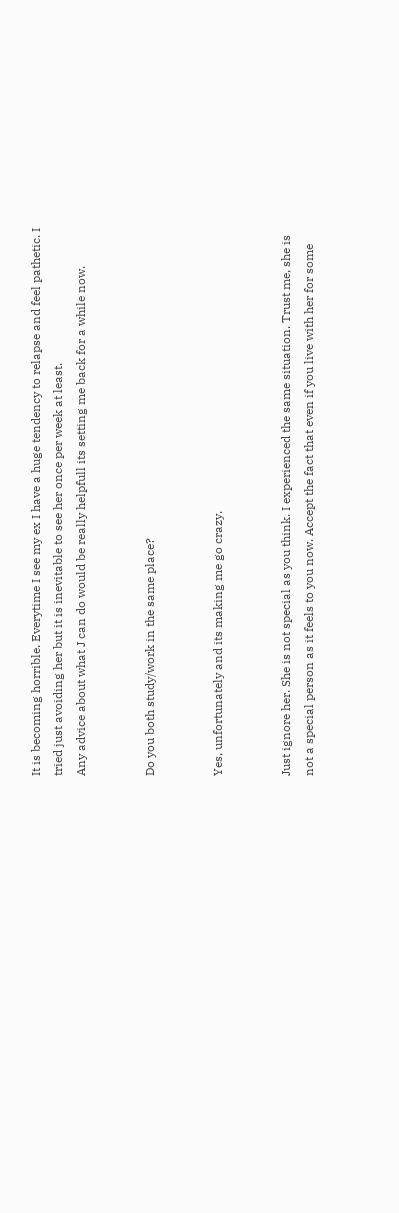It is becoming horrible. Everytime I see my ex I have a huge tendency to relapse and feel pathetic. I tried just avoiding her but it is inevitable to see her once per week at least.
Any advice about what J can do would be really helpfull its setting me back for a while now.


Do you both study/work in the same place?


Yes, unfortunately and its making me go crazy.


Just ignore her. She is not special as you think. I experienced the same situation. Trust me, she is not a special person as it feels to you now. Accept the fact that even if you live with her for some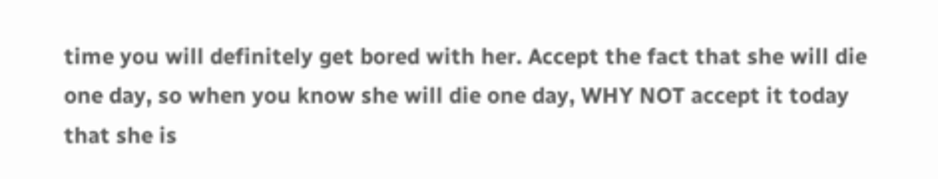time you will definitely get bored with her. Accept the fact that she will die one day, so when you know she will die one day, WHY NOT accept it today that she is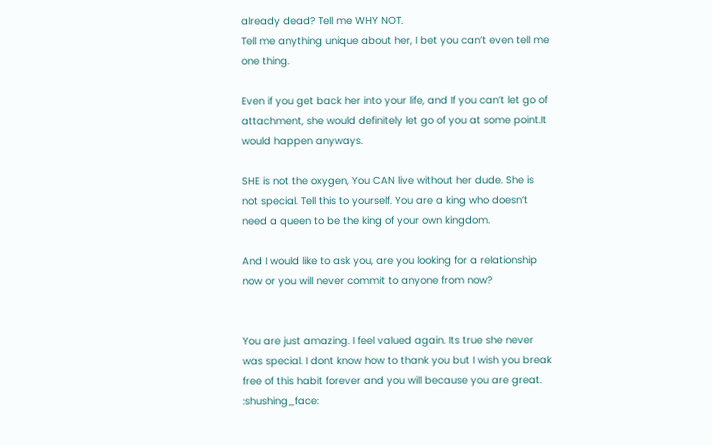already dead? Tell me WHY NOT.
Tell me anything unique about her, I bet you can’t even tell me one thing.

Even if you get back her into your life, and If you can’t let go of attachment, she would definitely let go of you at some point.It would happen anyways.

SHE is not the oxygen, You CAN live without her dude. She is not special. Tell this to yourself. You are a king who doesn’t need a queen to be the king of your own kingdom.

And I would like to ask you, are you looking for a relationship now or you will never commit to anyone from now?


You are just amazing. I feel valued again. Its true she never was special. I dont know how to thank you but I wish you break free of this habit forever and you will because you are great. :shushing_face: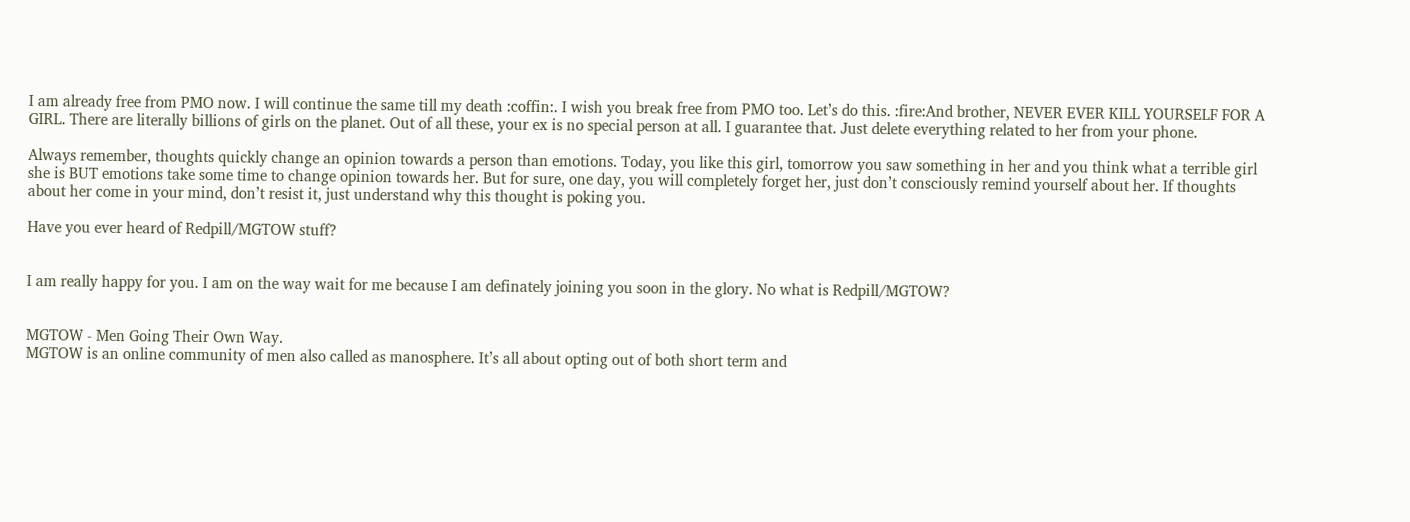I am already free from PMO now. I will continue the same till my death :coffin:. I wish you break free from PMO too. Let’s do this. :fire:And brother, NEVER EVER KILL YOURSELF FOR A GIRL. There are literally billions of girls on the planet. Out of all these, your ex is no special person at all. I guarantee that. Just delete everything related to her from your phone.

Always remember, thoughts quickly change an opinion towards a person than emotions. Today, you like this girl, tomorrow you saw something in her and you think what a terrible girl she is BUT emotions take some time to change opinion towards her. But for sure, one day, you will completely forget her, just don’t consciously remind yourself about her. If thoughts about her come in your mind, don’t resist it, just understand why this thought is poking you.

Have you ever heard of Redpill/MGTOW stuff?


I am really happy for you. I am on the way wait for me because I am definately joining you soon in the glory. No what is Redpill/MGTOW?


MGTOW - Men Going Their Own Way.
MGTOW is an online community of men also called as manosphere. It’s all about opting out of both short term and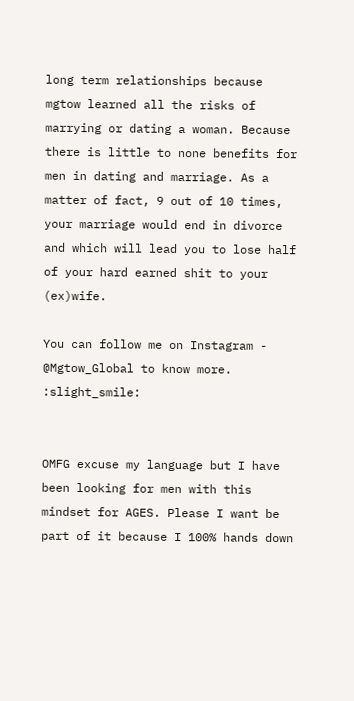long term relationships because mgtow learned all the risks of marrying or dating a woman. Because there is little to none benefits for men in dating and marriage. As a matter of fact, 9 out of 10 times, your marriage would end in divorce and which will lead you to lose half of your hard earned shit to your (ex)wife.

You can follow me on Instagram - @Mgtow_Global to know more. :slight_smile:


OMFG excuse my language but I have been looking for men with this mindset for AGES. Please I want be part of it because I 100% hands down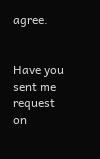agree.


Have you sent me request on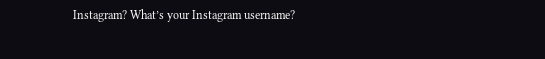Instagram? What’s your Instagram username?